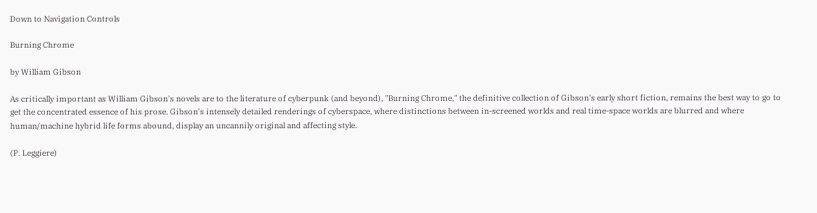Down to Navigation Controls

Burning Chrome

by William Gibson

As critically important as William Gibson's novels are to the literature of cyberpunk (and beyond), "Burning Chrome," the definitive collection of Gibson's early short fiction, remains the best way to go to get the concentrated essence of his prose. Gibson's intensely detailed renderings of cyberspace, where distinctions between in-screened worlds and real time-space worlds are blurred and where human/machine hybrid life forms abound, display an uncannily original and affecting style.

(P. Leggiere)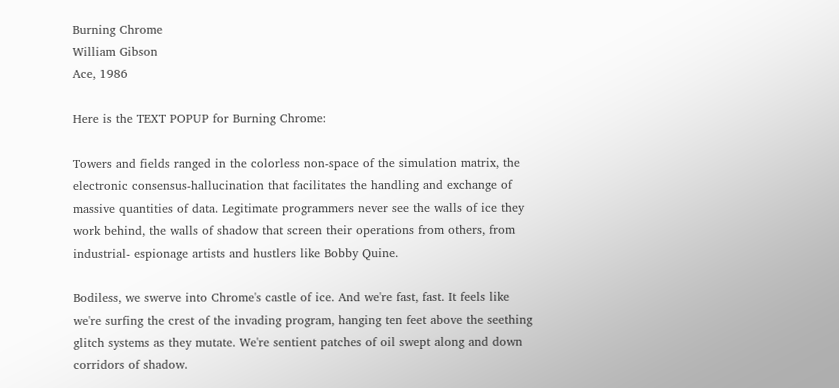Burning Chrome
William Gibson
Ace, 1986

Here is the TEXT POPUP for Burning Chrome:

Towers and fields ranged in the colorless non-space of the simulation matrix, the electronic consensus-hallucination that facilitates the handling and exchange of massive quantities of data. Legitimate programmers never see the walls of ice they work behind, the walls of shadow that screen their operations from others, from industrial- espionage artists and hustlers like Bobby Quine.

Bodiless, we swerve into Chrome's castle of ice. And we're fast, fast. It feels like we're surfing the crest of the invading program, hanging ten feet above the seething glitch systems as they mutate. We're sentient patches of oil swept along and down corridors of shadow.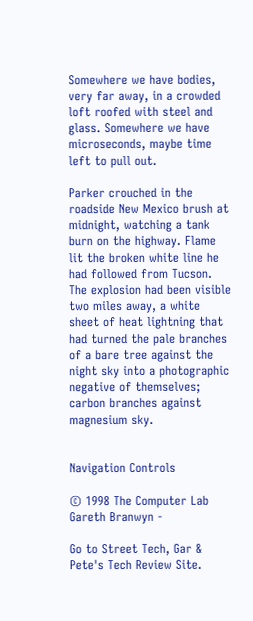Somewhere we have bodies, very far away, in a crowded loft roofed with steel and glass. Somewhere we have microseconds, maybe time left to pull out.

Parker crouched in the roadside New Mexico brush at midnight, watching a tank burn on the highway. Flame lit the broken white line he had followed from Tucson. The explosion had been visible two miles away, a white sheet of heat lightning that had turned the pale branches of a bare tree against the night sky into a photographic negative of themselves; carbon branches against magnesium sky.


Navigation Controls

© 1998 The Computer Lab
Gareth Branwyn -

Go to Street Tech, Gar & Pete's Tech Review Site.